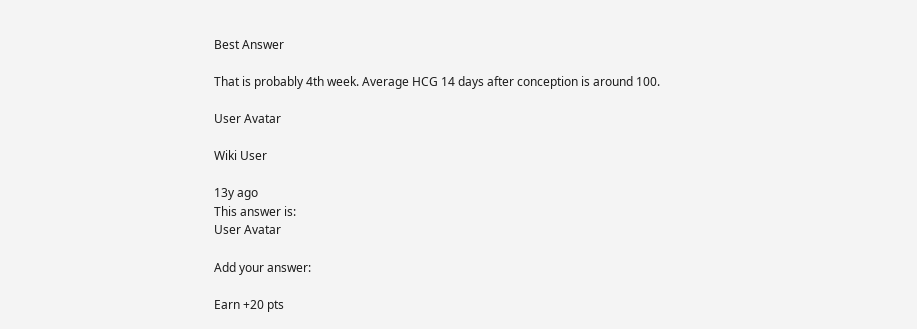Best Answer

That is probably 4th week. Average HCG 14 days after conception is around 100.

User Avatar

Wiki User

13y ago
This answer is:
User Avatar

Add your answer:

Earn +20 pts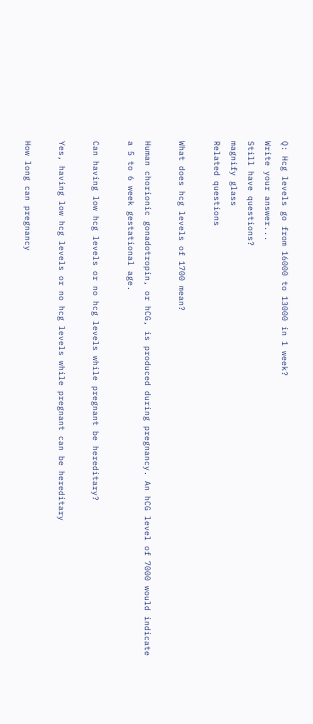Q: Hcg levels go from 16000 to 13000 in 1 week?
Write your answer...
Still have questions?
magnify glass
Related questions

What does hcg levels of 1700 mean?

Human chorionic gonadotropin, or hCG, is produced during pregnancy. An hCG level of 7000 would indicate a 5 to 6 week gestational age.

Can having low hcg levels or no hcg levels while pregnant be hereditary?

Yes, having low hcg levels or no hcg levels while pregnant can be hereditary

How long can pregnancy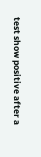test show positive after a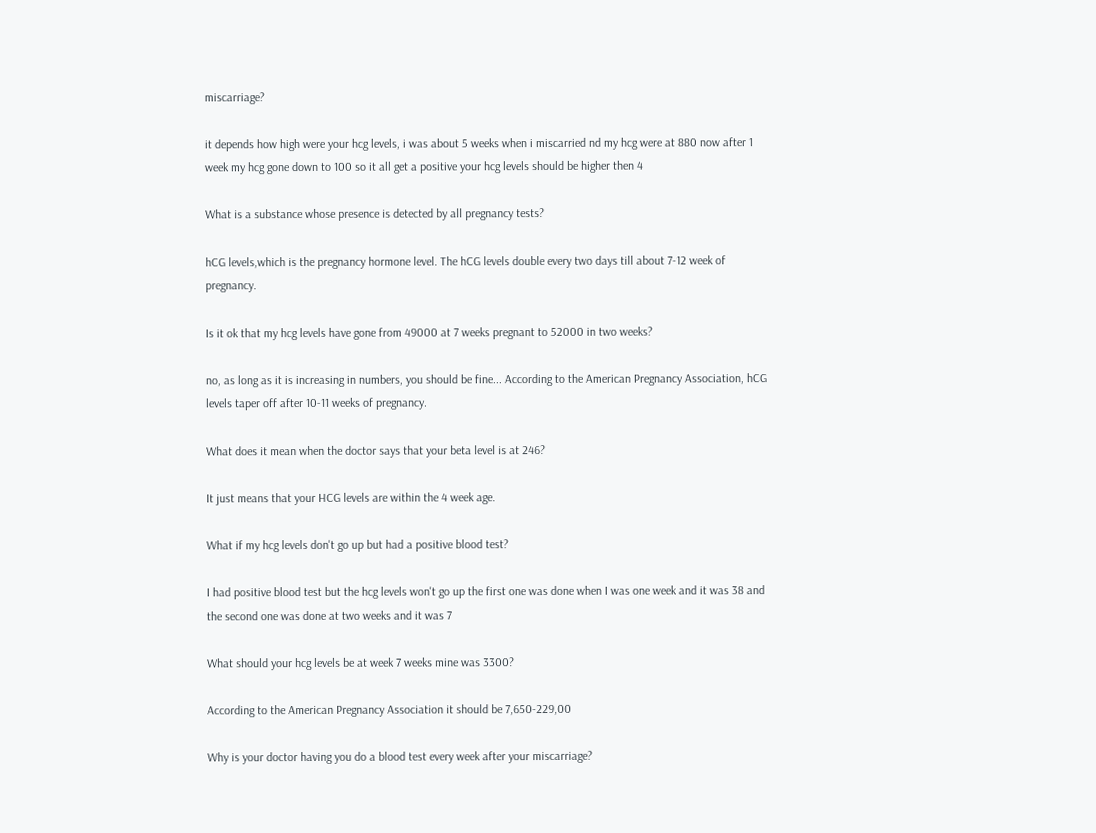miscarriage?

it depends how high were your hcg levels, i was about 5 weeks when i miscarried nd my hcg were at 880 now after 1 week my hcg gone down to 100 so it all get a positive your hcg levels should be higher then 4

What is a substance whose presence is detected by all pregnancy tests?

hCG levels,which is the pregnancy hormone level. The hCG levels double every two days till about 7-12 week of pregnancy.

Is it ok that my hcg levels have gone from 49000 at 7 weeks pregnant to 52000 in two weeks?

no, as long as it is increasing in numbers, you should be fine... According to the American Pregnancy Association, hCG levels taper off after 10-11 weeks of pregnancy.

What does it mean when the doctor says that your beta level is at 246?

It just means that your HCG levels are within the 4 week age.

What if my hcg levels don't go up but had a positive blood test?

I had positive blood test but the hcg levels won't go up the first one was done when I was one week and it was 38 and the second one was done at two weeks and it was 7

What should your hcg levels be at week 7 weeks mine was 3300?

According to the American Pregnancy Association it should be 7,650-229,00

Why is your doctor having you do a blood test every week after your miscarriage?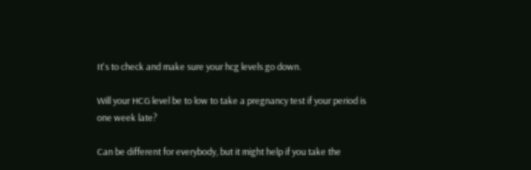It's to check and make sure your hcg levels go down.

Will your HCG level be to low to take a pregnancy test if your period is one week late?

Can be different for everybody, but it might help if you take the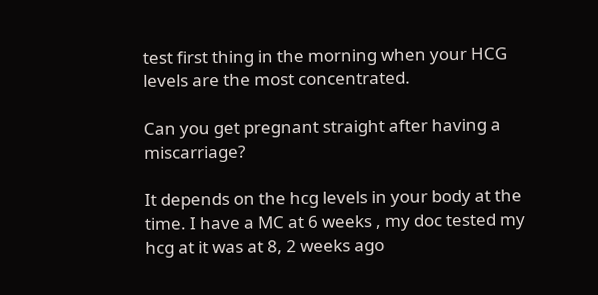test first thing in the morning when your HCG levels are the most concentrated.

Can you get pregnant straight after having a miscarriage?

It depends on the hcg levels in your body at the time. I have a MC at 6 weeks , my doc tested my hcg at it was at 8, 2 weeks ago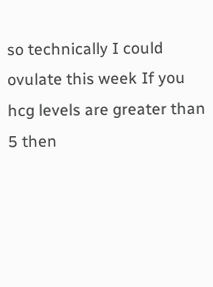so technically I could ovulate this week If you hcg levels are greater than 5 then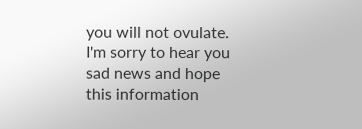you will not ovulate. I'm sorry to hear you sad news and hope this information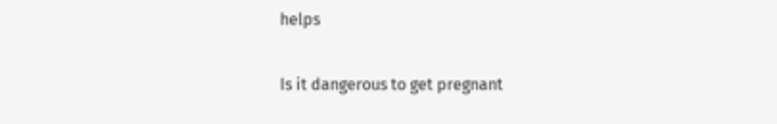helps

Is it dangerous to get pregnant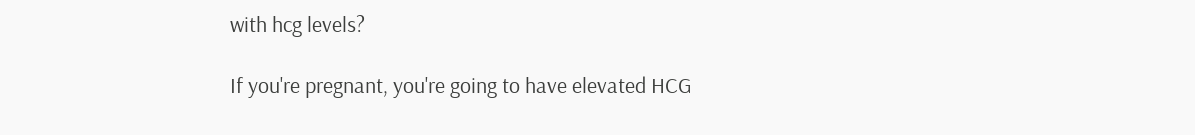with hcg levels?

If you're pregnant, you're going to have elevated HCG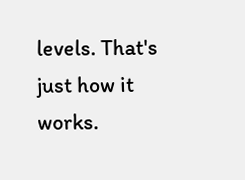levels. That's just how it works.